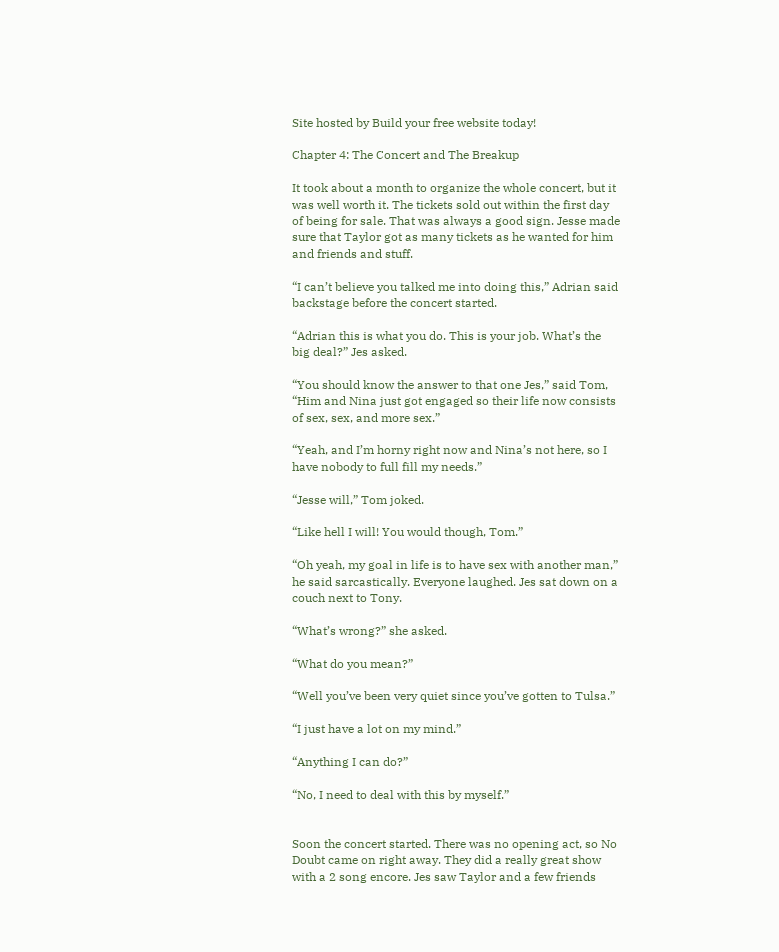Site hosted by Build your free website today!

Chapter 4: The Concert and The Breakup

It took about a month to organize the whole concert, but it was well worth it. The tickets sold out within the first day of being for sale. That was always a good sign. Jesse made sure that Taylor got as many tickets as he wanted for him and friends and stuff.

“I can’t believe you talked me into doing this,” Adrian said backstage before the concert started.

“Adrian this is what you do. This is your job. What’s the big deal?” Jes asked.

“You should know the answer to that one Jes,” said Tom, “Him and Nina just got engaged so their life now consists of sex, sex, and more sex.”

“Yeah, and I’m horny right now and Nina’s not here, so I have nobody to full fill my needs.”

“Jesse will,” Tom joked.

“Like hell I will! You would though, Tom.”

“Oh yeah, my goal in life is to have sex with another man,” he said sarcastically. Everyone laughed. Jes sat down on a couch next to Tony.

“What’s wrong?” she asked.

“What do you mean?”

“Well you’ve been very quiet since you’ve gotten to Tulsa.”

“I just have a lot on my mind.”

“Anything I can do?”

“No, I need to deal with this by myself.”


Soon the concert started. There was no opening act, so No Doubt came on right away. They did a really great show with a 2 song encore. Jes saw Taylor and a few friends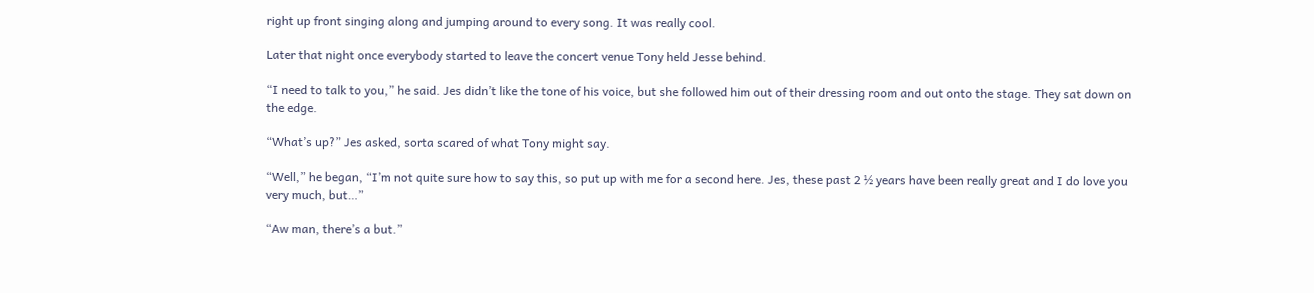right up front singing along and jumping around to every song. It was really cool.

Later that night once everybody started to leave the concert venue Tony held Jesse behind.

“I need to talk to you,” he said. Jes didn’t like the tone of his voice, but she followed him out of their dressing room and out onto the stage. They sat down on the edge.

“What’s up?” Jes asked, sorta scared of what Tony might say.

“Well,” he began, “I’m not quite sure how to say this, so put up with me for a second here. Jes, these past 2 ½ years have been really great and I do love you very much, but…”

“Aw man, there’s a but.”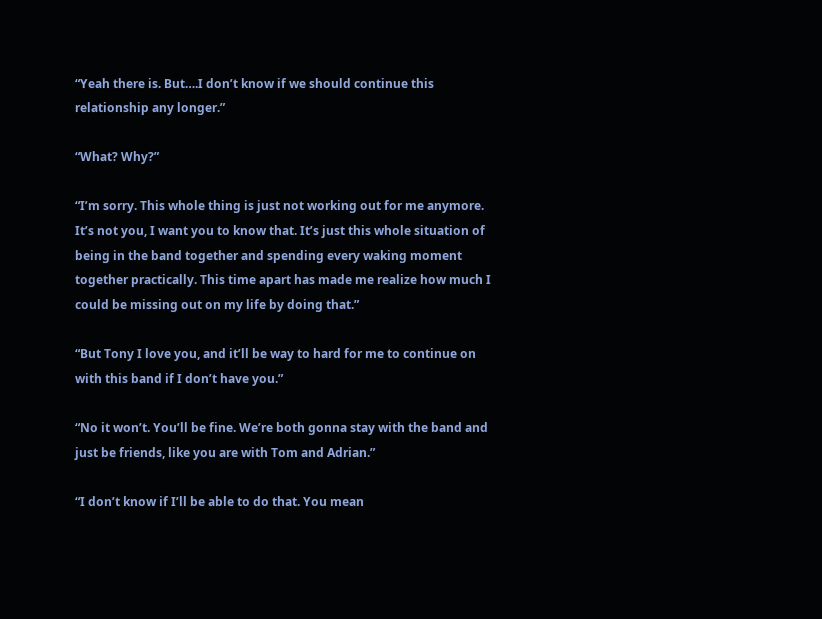“Yeah there is. But….I don’t know if we should continue this relationship any longer.”

“What? Why?”

“I’m sorry. This whole thing is just not working out for me anymore. It’s not you, I want you to know that. It’s just this whole situation of being in the band together and spending every waking moment together practically. This time apart has made me realize how much I could be missing out on my life by doing that.”

“But Tony I love you, and it’ll be way to hard for me to continue on with this band if I don’t have you.”

“No it won’t. You’ll be fine. We’re both gonna stay with the band and just be friends, like you are with Tom and Adrian.”

“I don’t know if I’ll be able to do that. You mean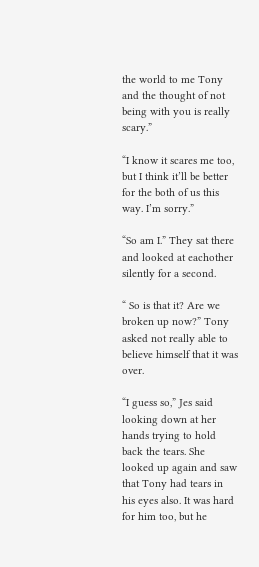the world to me Tony and the thought of not being with you is really scary.”

“I know it scares me too, but I think it’ll be better for the both of us this way. I’m sorry.”

“So am I.” They sat there and looked at eachother silently for a second.

“ So is that it? Are we broken up now?” Tony asked not really able to believe himself that it was over.

“I guess so,” Jes said looking down at her hands trying to hold back the tears. She looked up again and saw that Tony had tears in his eyes also. It was hard for him too, but he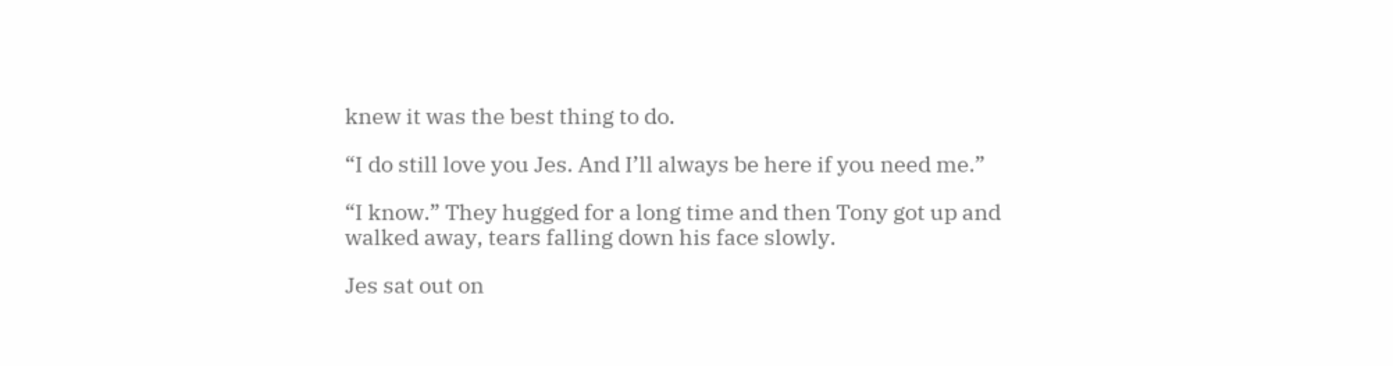knew it was the best thing to do.

“I do still love you Jes. And I’ll always be here if you need me.”

“I know.” They hugged for a long time and then Tony got up and walked away, tears falling down his face slowly.

Jes sat out on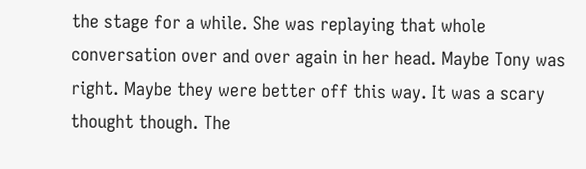the stage for a while. She was replaying that whole conversation over and over again in her head. Maybe Tony was right. Maybe they were better off this way. It was a scary thought though. The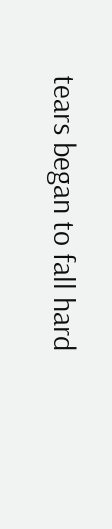tears began to fall hard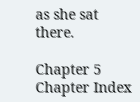as she sat there.

Chapter 5
Chapter Index